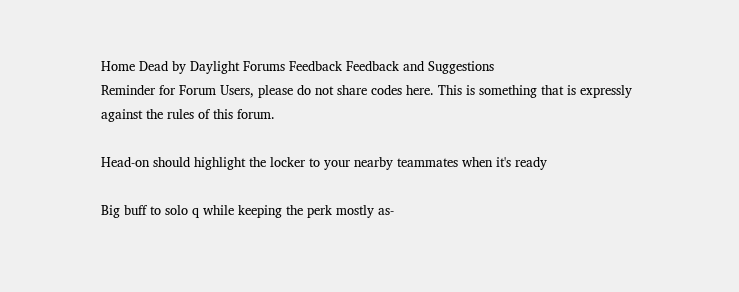Home Dead by Daylight Forums Feedback Feedback and Suggestions
Reminder for Forum Users, please do not share codes here. This is something that is expressly against the rules of this forum.

Head-on should highlight the locker to your nearby teammates when it's ready

Big buff to solo q while keeping the perk mostly as-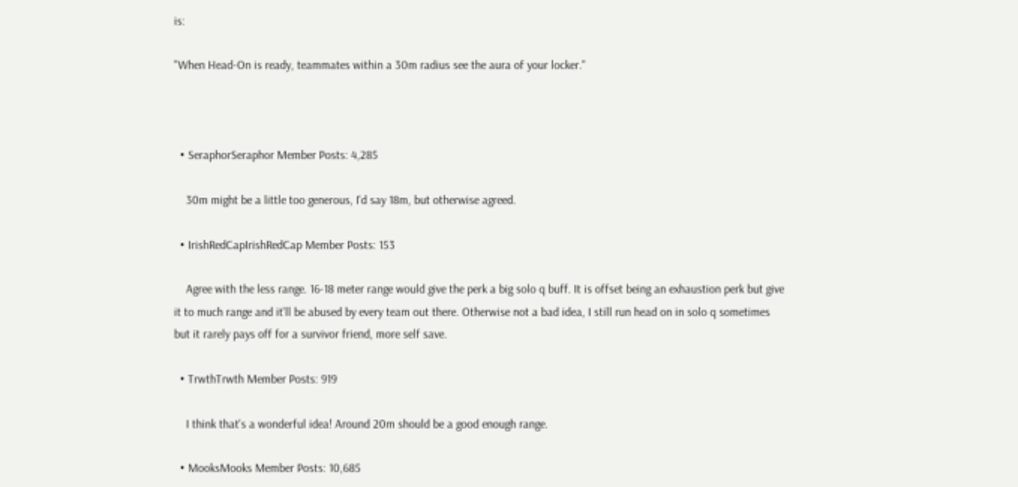is:

"When Head-On is ready, teammates within a 30m radius see the aura of your locker."



  • SeraphorSeraphor Member Posts: 4,285

    30m might be a little too generous, I'd say 18m, but otherwise agreed.

  • IrishRedCapIrishRedCap Member Posts: 153

    Agree with the less range. 16-18 meter range would give the perk a big solo q buff. It is offset being an exhaustion perk but give it to much range and it'll be abused by every team out there. Otherwise not a bad idea, I still run head on in solo q sometimes but it rarely pays off for a survivor friend, more self save.

  • TrwthTrwth Member Posts: 919

    I think that's a wonderful idea! Around 20m should be a good enough range.

  • MooksMooks Member Posts: 10,685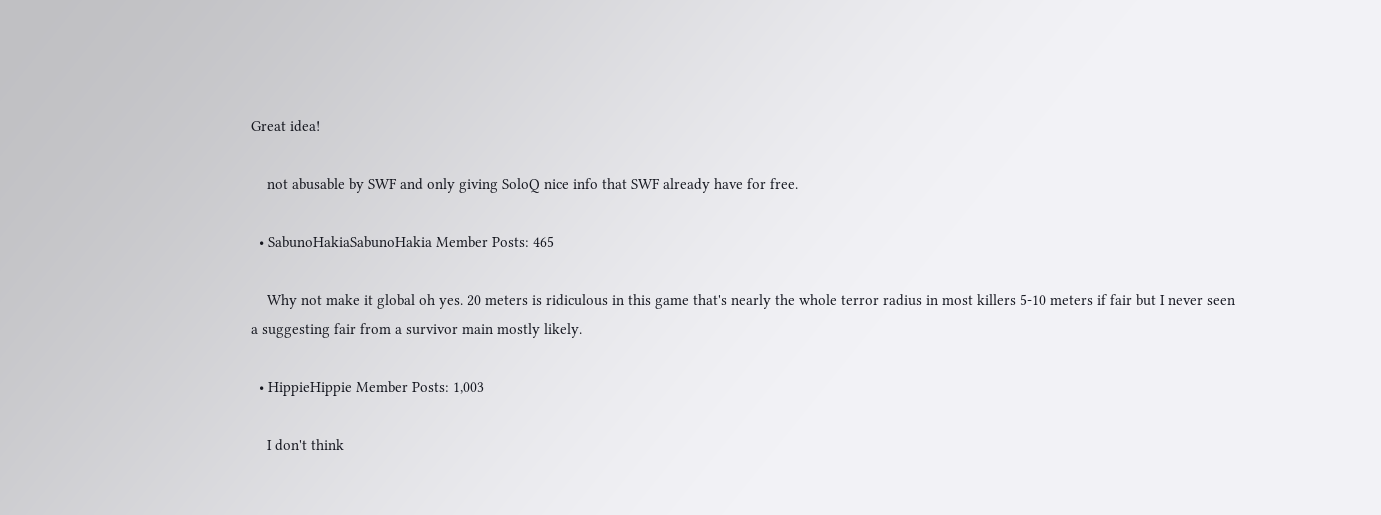Great idea!

    not abusable by SWF and only giving SoloQ nice info that SWF already have for free.

  • SabunoHakiaSabunoHakia Member Posts: 465

    Why not make it global oh yes. 20 meters is ridiculous in this game that's nearly the whole terror radius in most killers 5-10 meters if fair but I never seen a suggesting fair from a survivor main mostly likely.

  • HippieHippie Member Posts: 1,003

    I don't think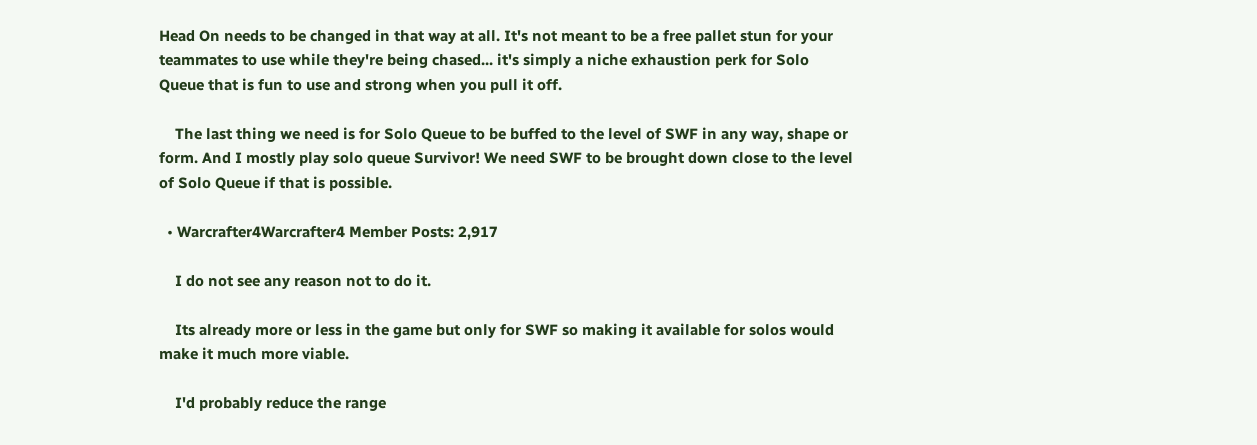Head On needs to be changed in that way at all. It's not meant to be a free pallet stun for your teammates to use while they're being chased... it's simply a niche exhaustion perk for Solo Queue that is fun to use and strong when you pull it off.

    The last thing we need is for Solo Queue to be buffed to the level of SWF in any way, shape or form. And I mostly play solo queue Survivor! We need SWF to be brought down close to the level of Solo Queue if that is possible.

  • Warcrafter4Warcrafter4 Member Posts: 2,917

    I do not see any reason not to do it.

    Its already more or less in the game but only for SWF so making it available for solos would make it much more viable.

    I'd probably reduce the range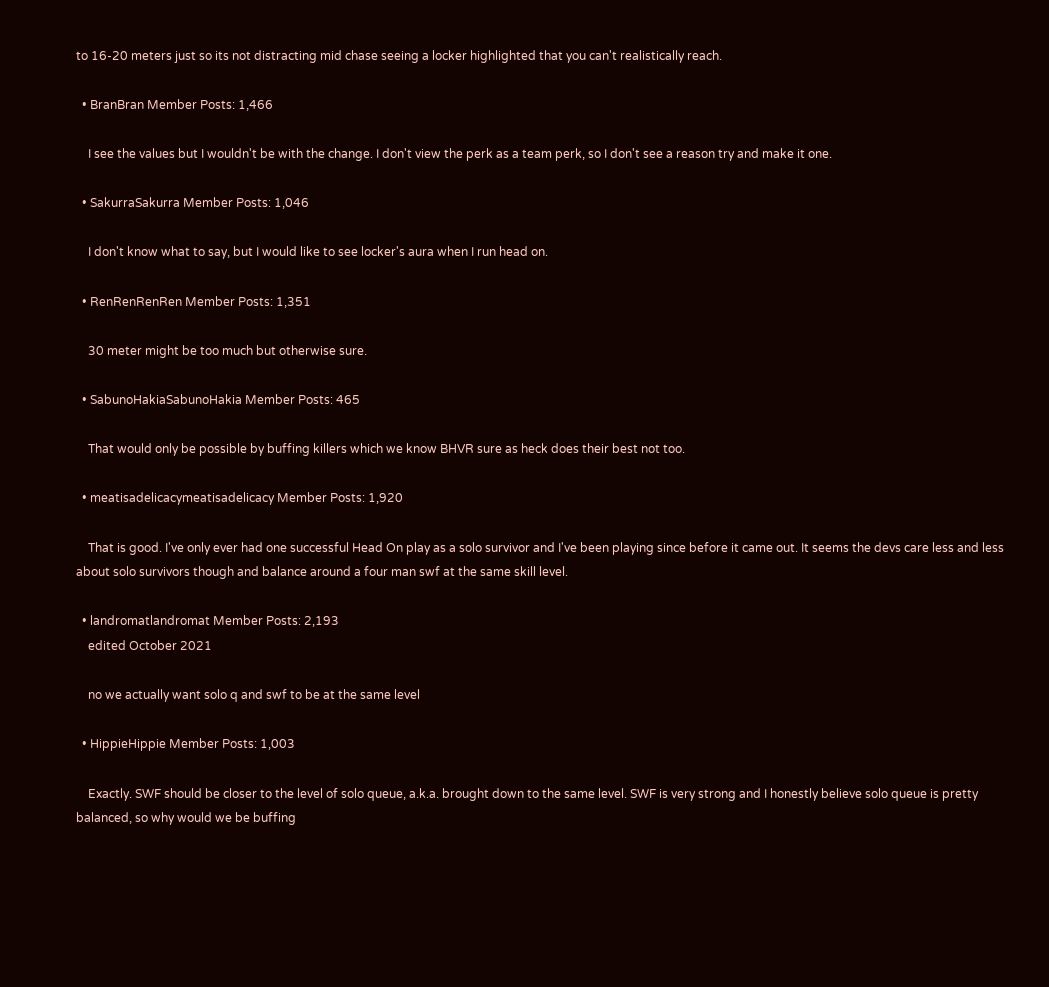to 16-20 meters just so its not distracting mid chase seeing a locker highlighted that you can't realistically reach.

  • BranBran Member Posts: 1,466

    I see the values but I wouldn't be with the change. I don't view the perk as a team perk, so I don't see a reason try and make it one.

  • SakurraSakurra Member Posts: 1,046

    I don't know what to say, but I would like to see locker's aura when I run head on.

  • RenRenRenRen Member Posts: 1,351

    30 meter might be too much but otherwise sure.

  • SabunoHakiaSabunoHakia Member Posts: 465

    That would only be possible by buffing killers which we know BHVR sure as heck does their best not too.

  • meatisadelicacymeatisadelicacy Member Posts: 1,920

    That is good. I've only ever had one successful Head On play as a solo survivor and I've been playing since before it came out. It seems the devs care less and less about solo survivors though and balance around a four man swf at the same skill level.

  • landromatlandromat Member Posts: 2,193
    edited October 2021

    no we actually want solo q and swf to be at the same level

  • HippieHippie Member Posts: 1,003

    Exactly. SWF should be closer to the level of solo queue, a.k.a. brought down to the same level. SWF is very strong and I honestly believe solo queue is pretty balanced, so why would we be buffing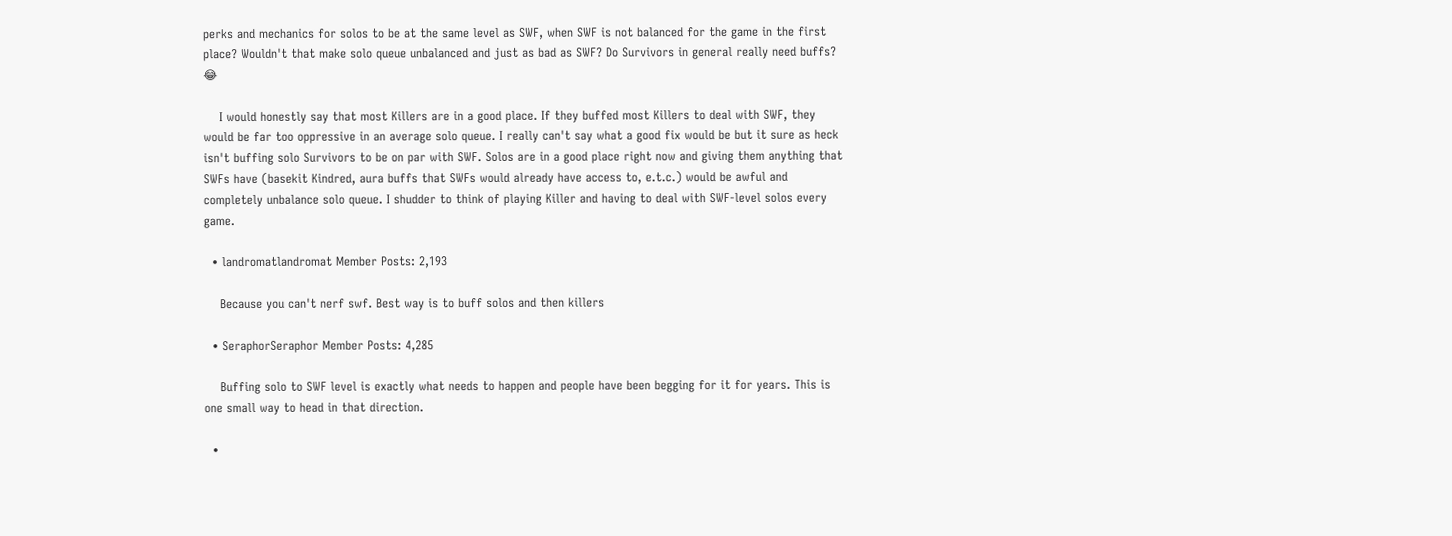perks and mechanics for solos to be at the same level as SWF, when SWF is not balanced for the game in the first place? Wouldn't that make solo queue unbalanced and just as bad as SWF? Do Survivors in general really need buffs? 😂

    I would honestly say that most Killers are in a good place. If they buffed most Killers to deal with SWF, they would be far too oppressive in an average solo queue. I really can't say what a good fix would be but it sure as heck isn't buffing solo Survivors to be on par with SWF. Solos are in a good place right now and giving them anything that SWFs have (basekit Kindred, aura buffs that SWFs would already have access to, e.t.c.) would be awful and completely unbalance solo queue. I shudder to think of playing Killer and having to deal with SWF-level solos every game.

  • landromatlandromat Member Posts: 2,193

    Because you can't nerf swf. Best way is to buff solos and then killers

  • SeraphorSeraphor Member Posts: 4,285

    Buffing solo to SWF level is exactly what needs to happen and people have been begging for it for years. This is one small way to head in that direction.

  •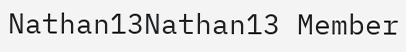Nathan13Nathan13 Member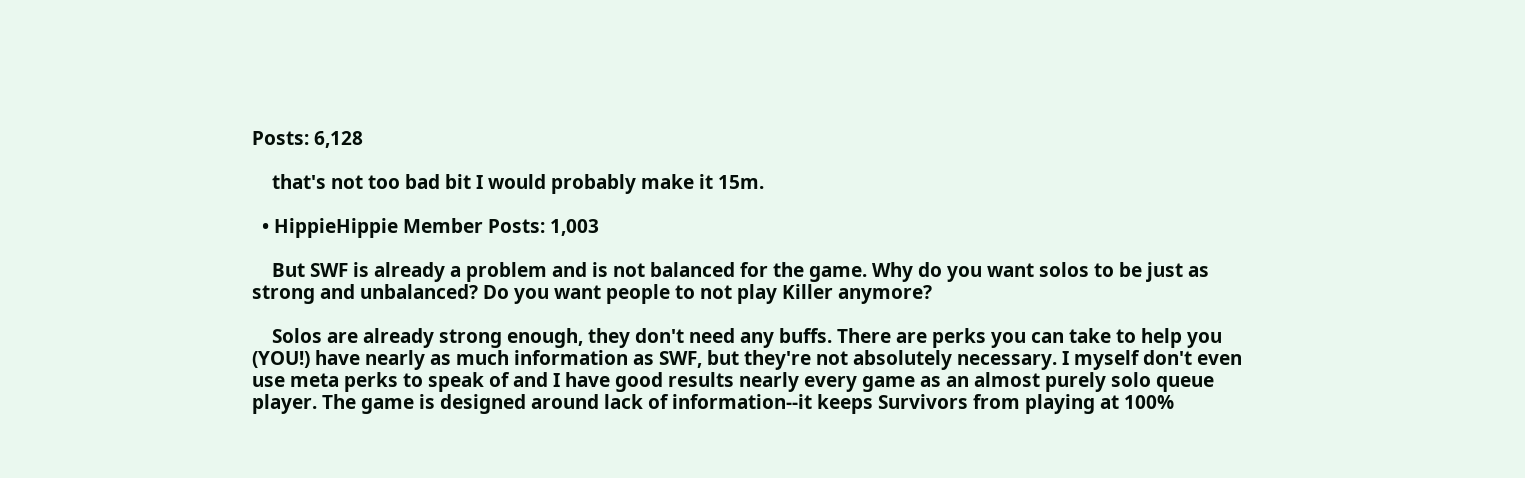Posts: 6,128

    that's not too bad bit I would probably make it 15m.

  • HippieHippie Member Posts: 1,003

    But SWF is already a problem and is not balanced for the game. Why do you want solos to be just as strong and unbalanced? Do you want people to not play Killer anymore?

    Solos are already strong enough, they don't need any buffs. There are perks you can take to help you (YOU!) have nearly as much information as SWF, but they're not absolutely necessary. I myself don't even use meta perks to speak of and I have good results nearly every game as an almost purely solo queue player. The game is designed around lack of information--it keeps Survivors from playing at 100%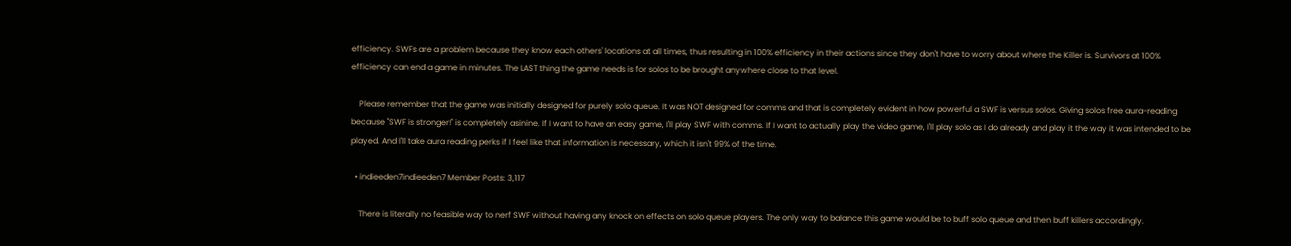efficiency. SWFs are a problem because they know each others' locations at all times, thus resulting in 100% efficiency in their actions since they don't have to worry about where the Killer is. Survivors at 100% efficiency can end a game in minutes. The LAST thing the game needs is for solos to be brought anywhere close to that level.

    Please remember that the game was initially designed for purely solo queue. It was NOT designed for comms and that is completely evident in how powerful a SWF is versus solos. Giving solos free aura-reading because "SWF is stronger!" is completely asinine. If I want to have an easy game, I'll play SWF with comms. If I want to actually play the video game, I'll play solo as I do already and play it the way it was intended to be played. And I'll take aura reading perks if I feel like that information is necessary, which it isn't 99% of the time.

  • indieeden7indieeden7 Member Posts: 3,117

    There is literally no feasible way to nerf SWF without having any knock on effects on solo queue players. The only way to balance this game would be to buff solo queue and then buff killers accordingly.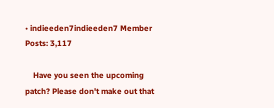• indieeden7indieeden7 Member Posts: 3,117

    Have you seen the upcoming patch? Please don't make out that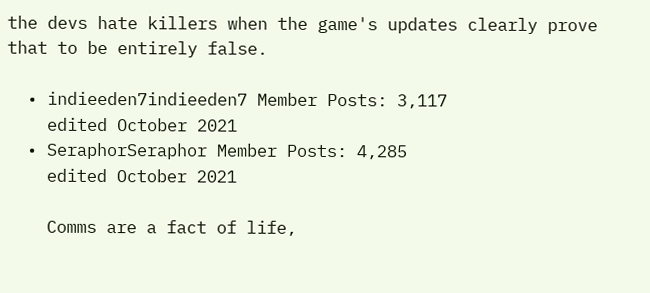the devs hate killers when the game's updates clearly prove that to be entirely false.

  • indieeden7indieeden7 Member Posts: 3,117
    edited October 2021
  • SeraphorSeraphor Member Posts: 4,285
    edited October 2021

    Comms are a fact of life,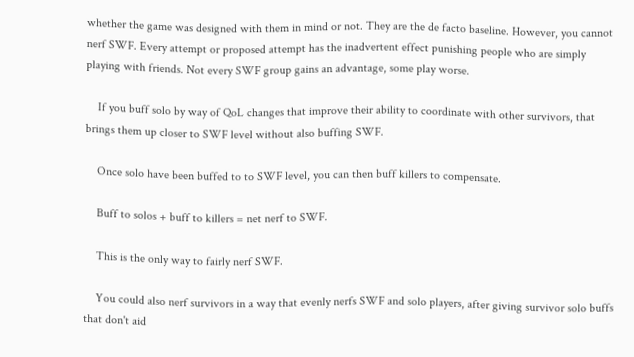whether the game was designed with them in mind or not. They are the de facto baseline. However, you cannot nerf SWF. Every attempt or proposed attempt has the inadvertent effect punishing people who are simply playing with friends. Not every SWF group gains an advantage, some play worse.

    If you buff solo by way of QoL changes that improve their ability to coordinate with other survivors, that brings them up closer to SWF level without also buffing SWF.

    Once solo have been buffed to to SWF level, you can then buff killers to compensate.

    Buff to solos + buff to killers = net nerf to SWF.

    This is the only way to fairly nerf SWF.

    You could also nerf survivors in a way that evenly nerfs SWF and solo players, after giving survivor solo buffs that don't aid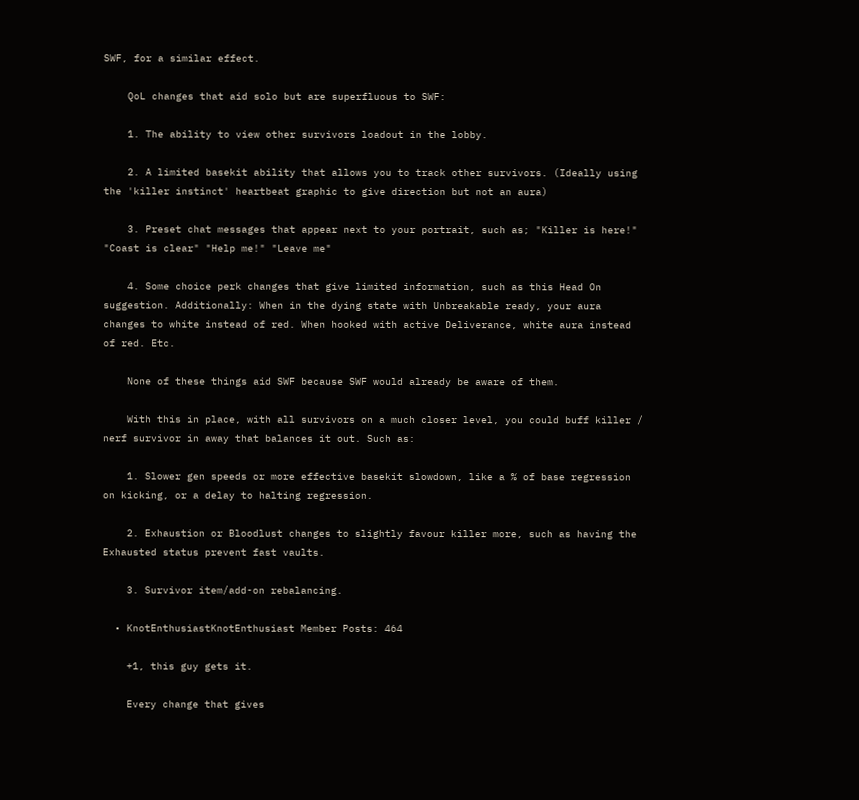SWF, for a similar effect.

    QoL changes that aid solo but are superfluous to SWF:

    1. The ability to view other survivors loadout in the lobby.

    2. A limited basekit ability that allows you to track other survivors. (Ideally using the 'killer instinct' heartbeat graphic to give direction but not an aura)

    3. Preset chat messages that appear next to your portrait, such as; "Killer is here!" "Coast is clear" "Help me!" "Leave me"

    4. Some choice perk changes that give limited information, such as this Head On suggestion. Additionally: When in the dying state with Unbreakable ready, your aura changes to white instead of red. When hooked with active Deliverance, white aura instead of red. Etc.

    None of these things aid SWF because SWF would already be aware of them.

    With this in place, with all survivors on a much closer level, you could buff killer / nerf survivor in away that balances it out. Such as:

    1. Slower gen speeds or more effective basekit slowdown, like a % of base regression on kicking, or a delay to halting regression.

    2. Exhaustion or Bloodlust changes to slightly favour killer more, such as having the Exhausted status prevent fast vaults.

    3. Survivor item/add-on rebalancing.

  • KnotEnthusiastKnotEnthusiast Member Posts: 464

    +1, this guy gets it.

    Every change that gives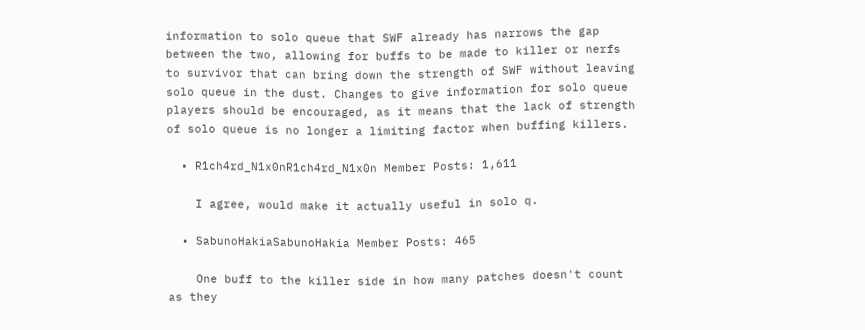information to solo queue that SWF already has narrows the gap between the two, allowing for buffs to be made to killer or nerfs to survivor that can bring down the strength of SWF without leaving solo queue in the dust. Changes to give information for solo queue players should be encouraged, as it means that the lack of strength of solo queue is no longer a limiting factor when buffing killers.

  • R1ch4rd_N1x0nR1ch4rd_N1x0n Member Posts: 1,611

    I agree, would make it actually useful in solo q.

  • SabunoHakiaSabunoHakia Member Posts: 465

    One buff to the killer side in how many patches doesn't count as they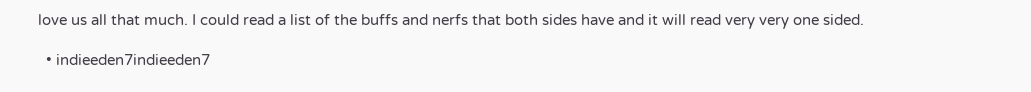love us all that much. I could read a list of the buffs and nerfs that both sides have and it will read very very one sided.

  • indieeden7indieeden7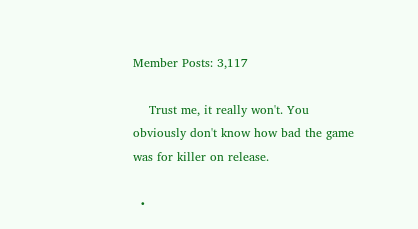Member Posts: 3,117

    Trust me, it really won't. You obviously don't know how bad the game was for killer on release.

  •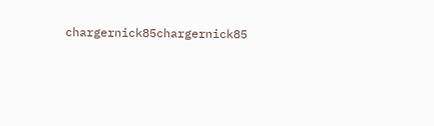chargernick85chargernick85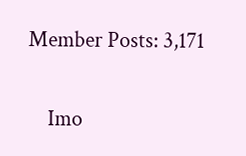Member Posts: 3,171

    Imo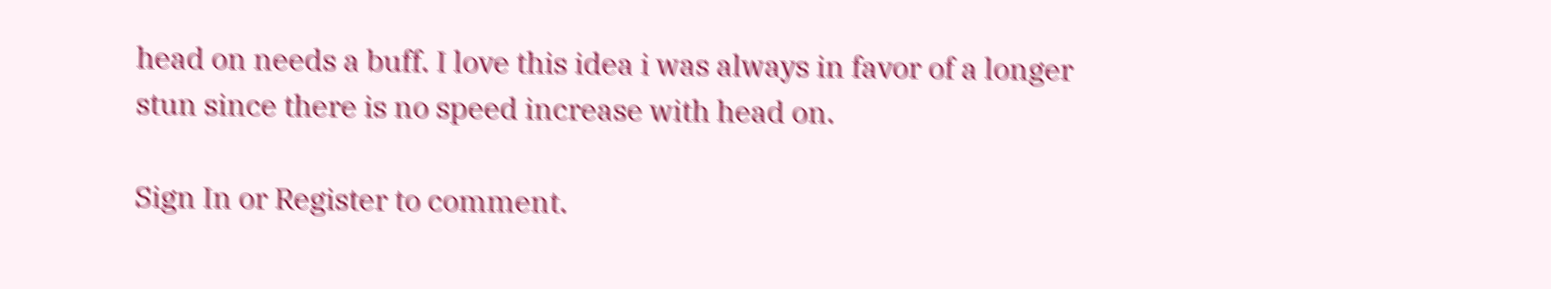head on needs a buff. I love this idea i was always in favor of a longer stun since there is no speed increase with head on.

Sign In or Register to comment.